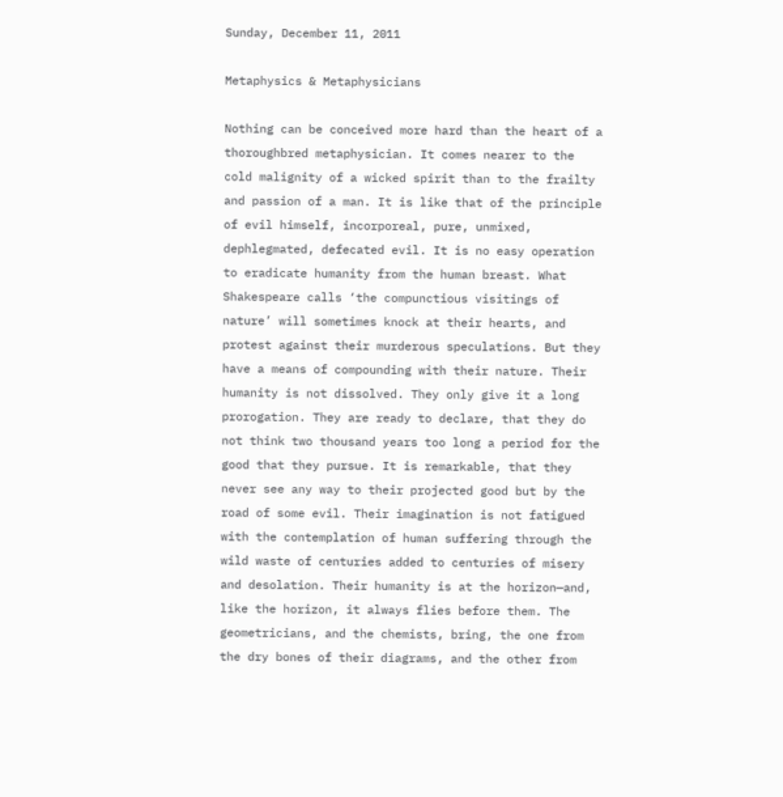Sunday, December 11, 2011

Metaphysics & Metaphysicians

Nothing can be conceived more hard than the heart of a thoroughbred metaphysician. It comes nearer to the cold malignity of a wicked spirit than to the frailty and passion of a man. It is like that of the principle of evil himself, incorporeal, pure, unmixed, dephlegmated, defecated evil. It is no easy operation to eradicate humanity from the human breast. What Shakespeare calls ‘the compunctious visitings of nature’ will sometimes knock at their hearts, and protest against their murderous speculations. But they have a means of compounding with their nature. Their humanity is not dissolved. They only give it a long prorogation. They are ready to declare, that they do not think two thousand years too long a period for the good that they pursue. It is remarkable, that they never see any way to their projected good but by the road of some evil. Their imagination is not fatigued with the contemplation of human suffering through the wild waste of centuries added to centuries of misery and desolation. Their humanity is at the horizon—and, like the horizon, it always flies before them. The geometricians, and the chemists, bring, the one from the dry bones of their diagrams, and the other from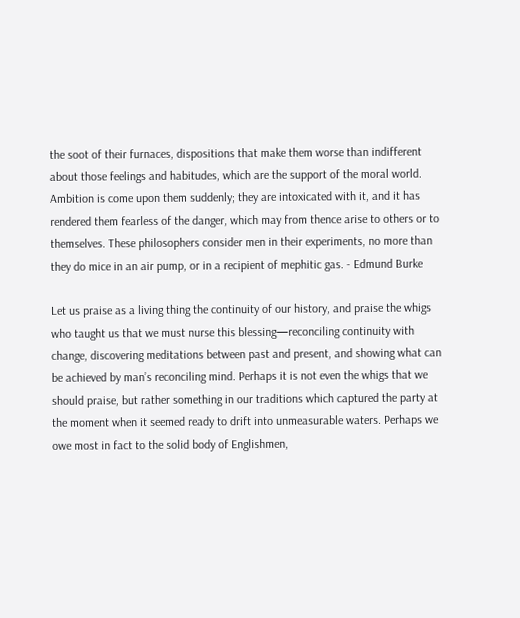the soot of their furnaces, dispositions that make them worse than indifferent about those feelings and habitudes, which are the support of the moral world. Ambition is come upon them suddenly; they are intoxicated with it, and it has rendered them fearless of the danger, which may from thence arise to others or to themselves. These philosophers consider men in their experiments, no more than they do mice in an air pump, or in a recipient of mephitic gas. - Edmund Burke

Let us praise as a living thing the continuity of our history, and praise the whigs who taught us that we must nurse this blessing—reconciling continuity with change, discovering meditations between past and present, and showing what can be achieved by man’s reconciling mind. Perhaps it is not even the whigs that we should praise, but rather something in our traditions which captured the party at the moment when it seemed ready to drift into unmeasurable waters. Perhaps we owe most in fact to the solid body of Englishmen,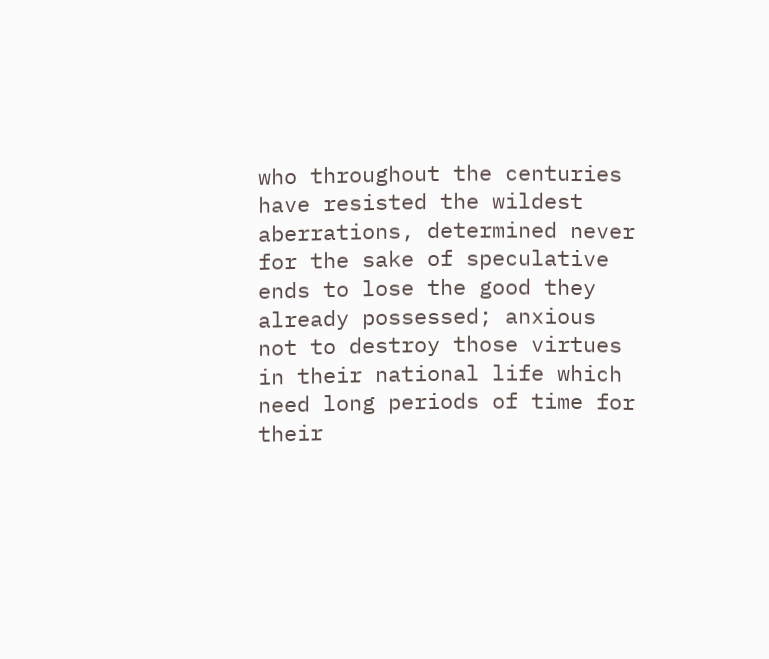who throughout the centuries have resisted the wildest aberrations, determined never for the sake of speculative ends to lose the good they already possessed; anxious not to destroy those virtues in their national life which need long periods of time for their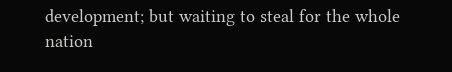development; but waiting to steal for the whole nation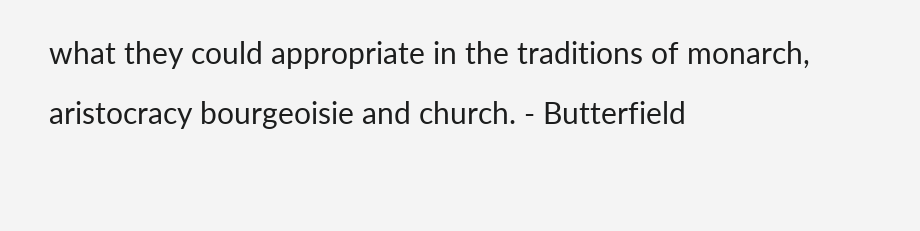what they could appropriate in the traditions of monarch, aristocracy bourgeoisie and church. - Butterfield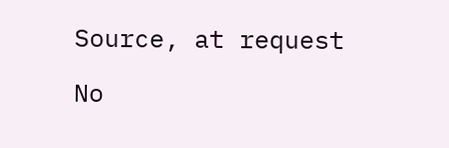Source, at request

No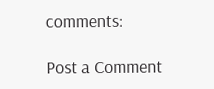comments:

Post a Comment